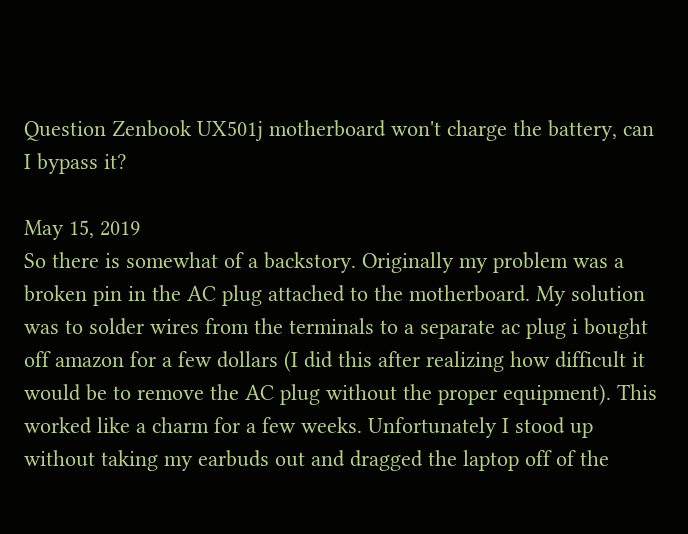Question Zenbook UX501j motherboard won't charge the battery, can I bypass it?

May 15, 2019
So there is somewhat of a backstory. Originally my problem was a broken pin in the AC plug attached to the motherboard. My solution was to solder wires from the terminals to a separate ac plug i bought off amazon for a few dollars (I did this after realizing how difficult it would be to remove the AC plug without the proper equipment). This worked like a charm for a few weeks. Unfortunately I stood up without taking my earbuds out and dragged the laptop off of the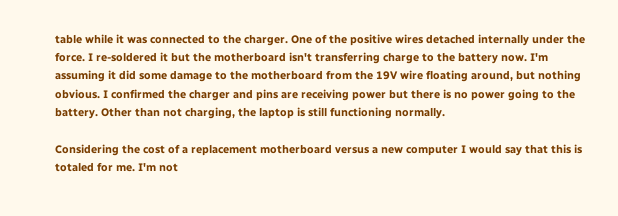table while it was connected to the charger. One of the positive wires detached internally under the force. I re-soldered it but the motherboard isn't transferring charge to the battery now. I'm assuming it did some damage to the motherboard from the 19V wire floating around, but nothing obvious. I confirmed the charger and pins are receiving power but there is no power going to the battery. Other than not charging, the laptop is still functioning normally.

Considering the cost of a replacement motherboard versus a new computer I would say that this is totaled for me. I'm not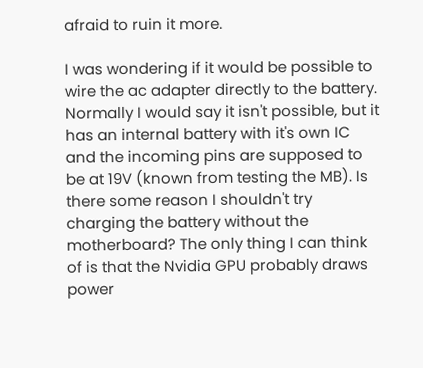afraid to ruin it more.

I was wondering if it would be possible to wire the ac adapter directly to the battery. Normally I would say it isn't possible, but it has an internal battery with it's own IC and the incoming pins are supposed to be at 19V (known from testing the MB). Is there some reason I shouldn't try charging the battery without the motherboard? The only thing I can think of is that the Nvidia GPU probably draws power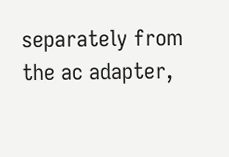separately from the ac adapter,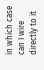in which case can I wire directly to it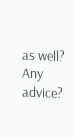as well? Any advice?